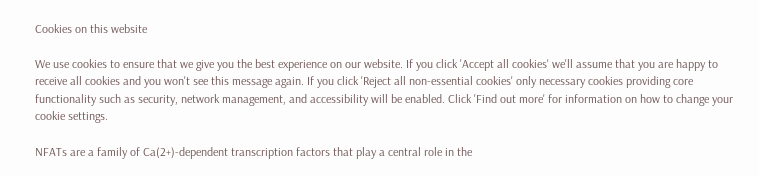Cookies on this website

We use cookies to ensure that we give you the best experience on our website. If you click 'Accept all cookies' we'll assume that you are happy to receive all cookies and you won't see this message again. If you click 'Reject all non-essential cookies' only necessary cookies providing core functionality such as security, network management, and accessibility will be enabled. Click 'Find out more' for information on how to change your cookie settings.

NFATs are a family of Ca(2+)-dependent transcription factors that play a central role in the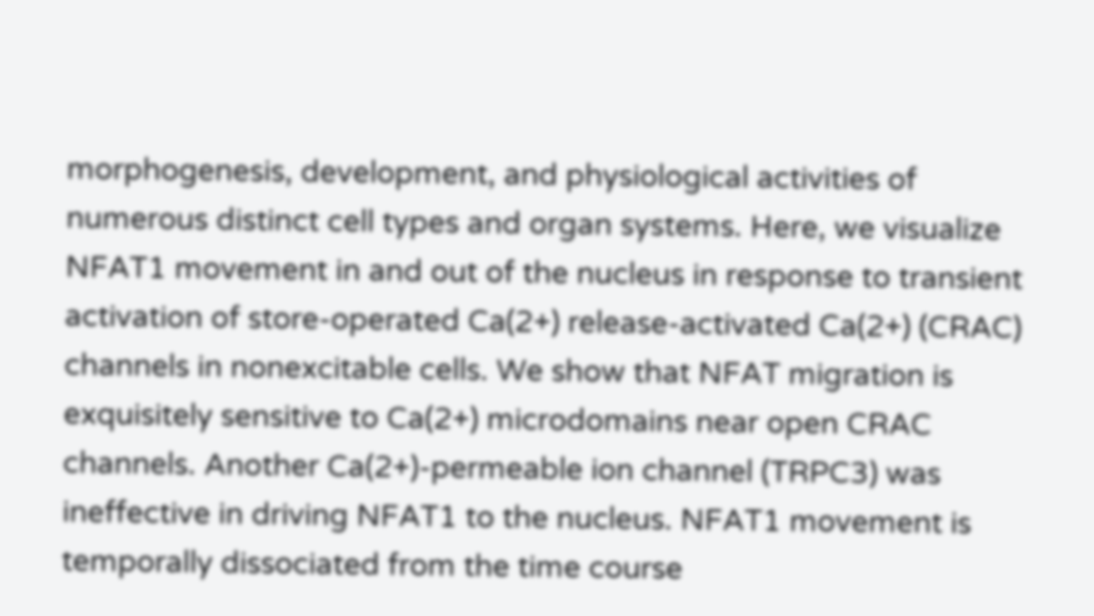morphogenesis, development, and physiological activities of numerous distinct cell types and organ systems. Here, we visualize NFAT1 movement in and out of the nucleus in response to transient activation of store-operated Ca(2+) release-activated Ca(2+) (CRAC) channels in nonexcitable cells. We show that NFAT migration is exquisitely sensitive to Ca(2+) microdomains near open CRAC channels. Another Ca(2+)-permeable ion channel (TRPC3) was ineffective in driving NFAT1 to the nucleus. NFAT1 movement is temporally dissociated from the time course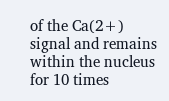of the Ca(2+) signal and remains within the nucleus for 10 times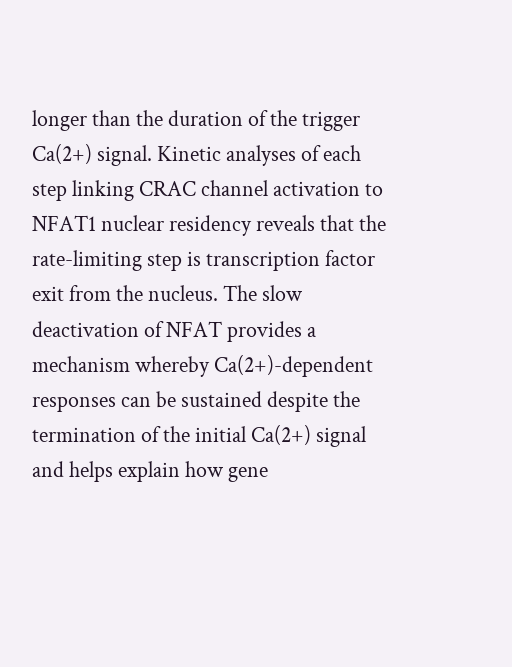longer than the duration of the trigger Ca(2+) signal. Kinetic analyses of each step linking CRAC channel activation to NFAT1 nuclear residency reveals that the rate-limiting step is transcription factor exit from the nucleus. The slow deactivation of NFAT provides a mechanism whereby Ca(2+)-dependent responses can be sustained despite the termination of the initial Ca(2+) signal and helps explain how gene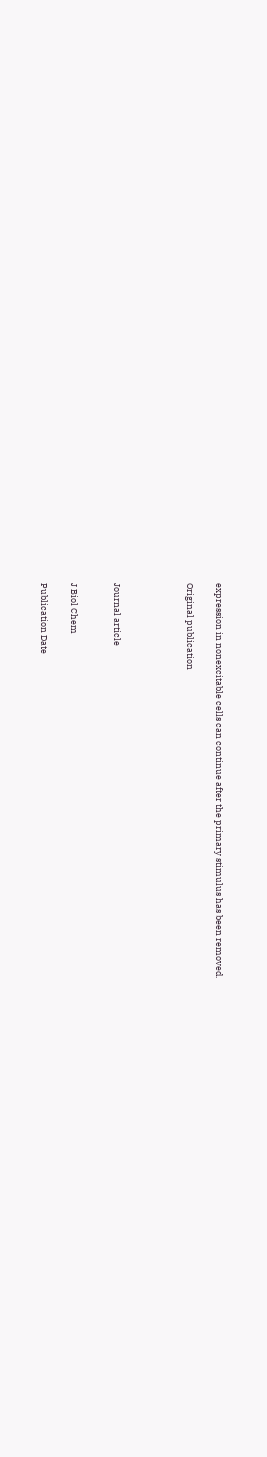expression in nonexcitable cells can continue after the primary stimulus has been removed.

Original publication




Journal article


J Biol Chem

Publication Date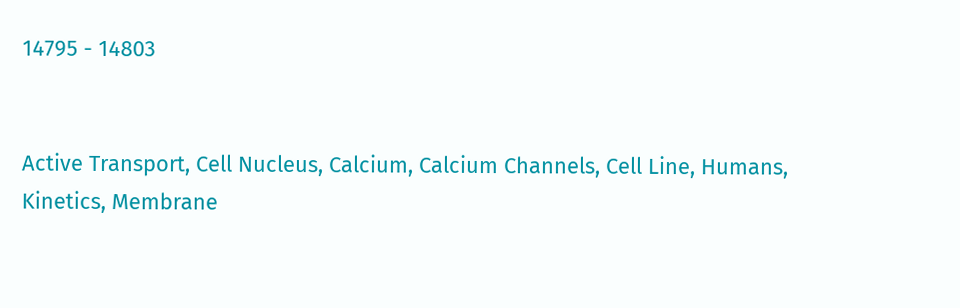14795 - 14803


Active Transport, Cell Nucleus, Calcium, Calcium Channels, Cell Line, Humans, Kinetics, Membrane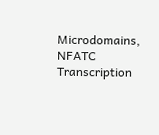Microdomains, NFATC Transcription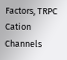Factors, TRPC Cation Channels